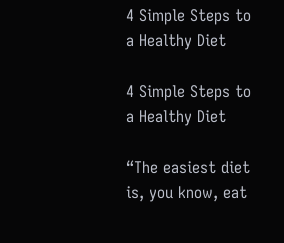4 Simple Steps to a Healthy Diet

4 Simple Steps to a Healthy Diet

“The easiest diet is, you know, eat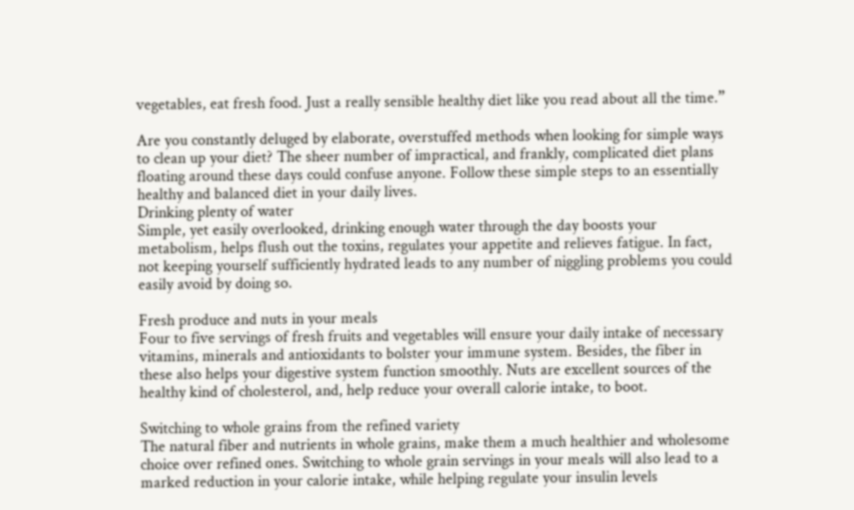vegetables, eat fresh food. Just a really sensible healthy diet like you read about all the time.”

Are you constantly deluged by elaborate, overstuffed methods when looking for simple ways to clean up your diet? The sheer number of impractical, and frankly, complicated diet plans floating around these days could confuse anyone. Follow these simple steps to an essentially healthy and balanced diet in your daily lives.
Drinking plenty of water
Simple, yet easily overlooked, drinking enough water through the day boosts your metabolism, helps flush out the toxins, regulates your appetite and relieves fatigue. In fact, not keeping yourself sufficiently hydrated leads to any number of niggling problems you could easily avoid by doing so.

Fresh produce and nuts in your meals
Four to five servings of fresh fruits and vegetables will ensure your daily intake of necessary vitamins, minerals and antioxidants to bolster your immune system. Besides, the fiber in these also helps your digestive system function smoothly. Nuts are excellent sources of the healthy kind of cholesterol, and, help reduce your overall calorie intake, to boot.

Switching to whole grains from the refined variety
The natural fiber and nutrients in whole grains, make them a much healthier and wholesome choice over refined ones. Switching to whole grain servings in your meals will also lead to a marked reduction in your calorie intake, while helping regulate your insulin levels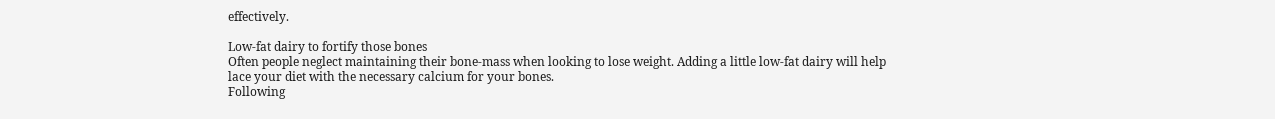effectively.

Low-fat dairy to fortify those bones
Often people neglect maintaining their bone-mass when looking to lose weight. Adding a little low-fat dairy will help lace your diet with the necessary calcium for your bones.
Following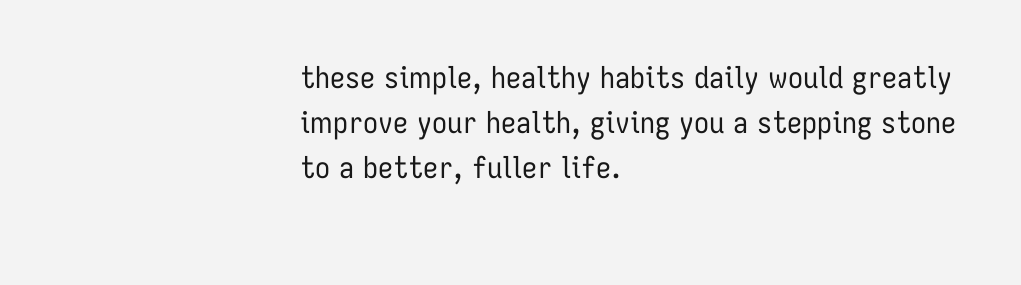these simple, healthy habits daily would greatly improve your health, giving you a stepping stone to a better, fuller life.